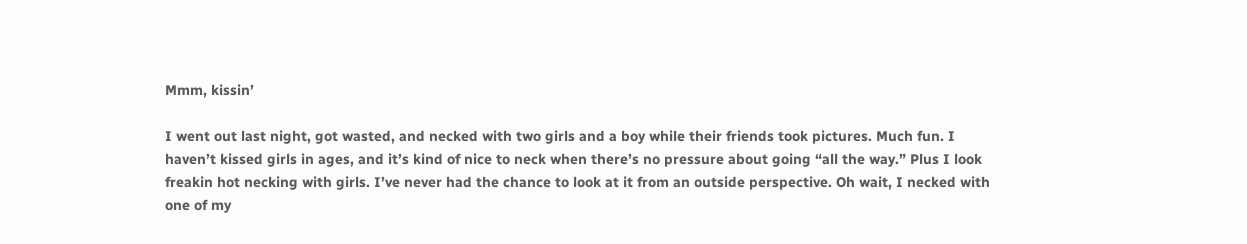Mmm, kissin’

I went out last night, got wasted, and necked with two girls and a boy while their friends took pictures. Much fun. I haven’t kissed girls in ages, and it’s kind of nice to neck when there’s no pressure about going “all the way.” Plus I look freakin hot necking with girls. I’ve never had the chance to look at it from an outside perspective. Oh wait, I necked with one of my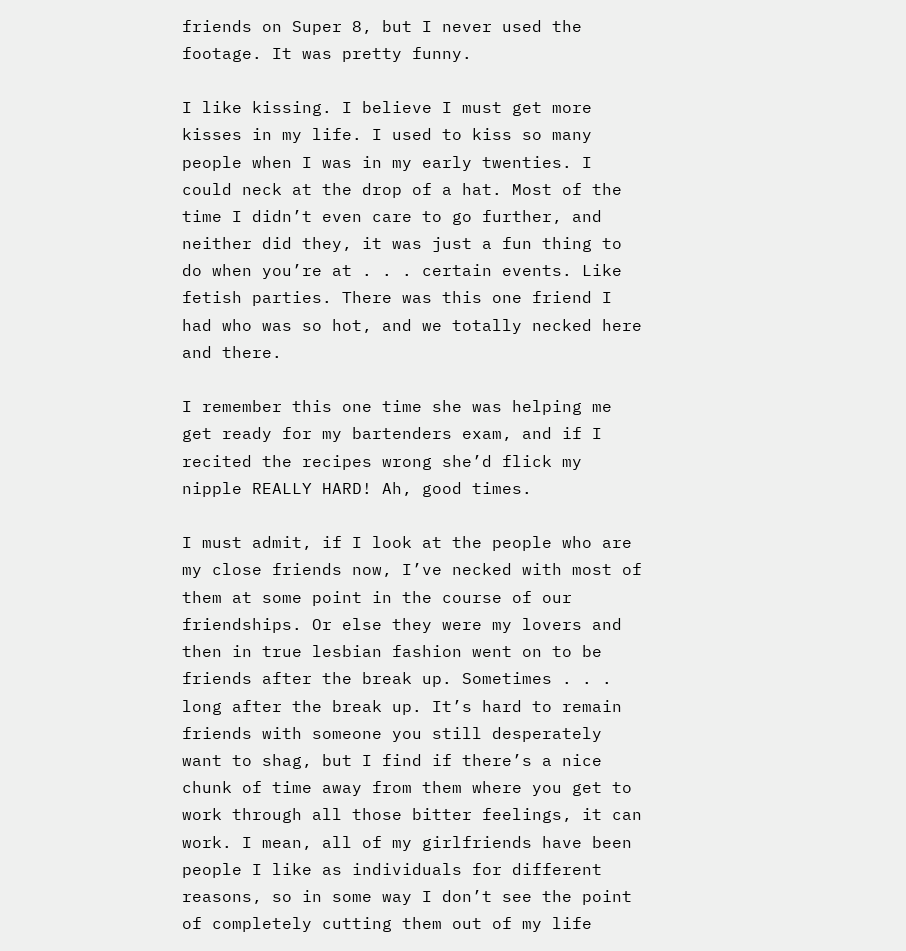friends on Super 8, but I never used the footage. It was pretty funny.

I like kissing. I believe I must get more kisses in my life. I used to kiss so many people when I was in my early twenties. I could neck at the drop of a hat. Most of the time I didn’t even care to go further, and neither did they, it was just a fun thing to do when you’re at . . . certain events. Like fetish parties. There was this one friend I had who was so hot, and we totally necked here and there.

I remember this one time she was helping me get ready for my bartenders exam, and if I recited the recipes wrong she’d flick my nipple REALLY HARD! Ah, good times.

I must admit, if I look at the people who are my close friends now, I’ve necked with most of them at some point in the course of our friendships. Or else they were my lovers and then in true lesbian fashion went on to be friends after the break up. Sometimes . . . long after the break up. It’s hard to remain friends with someone you still desperately want to shag, but I find if there’s a nice chunk of time away from them where you get to work through all those bitter feelings, it can work. I mean, all of my girlfriends have been people I like as individuals for different reasons, so in some way I don’t see the point of completely cutting them out of my life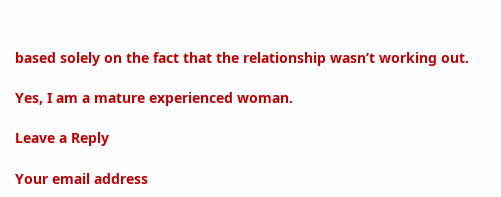based solely on the fact that the relationship wasn’t working out.

Yes, I am a mature experienced woman.

Leave a Reply

Your email address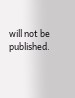will not be published.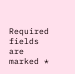Required fields are marked *